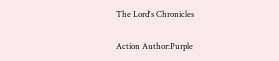The Lord's Chronicles

Action Author:Purple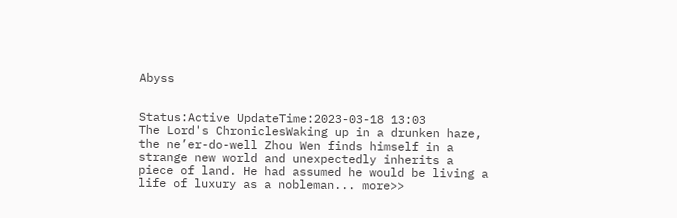Abyss


Status:Active UpdateTime:2023-03-18 13:03
The Lord's ChroniclesWaking up in a drunken haze, the ne’er-do-well Zhou Wen finds himself in a strange new world and unexpectedly inherits a piece of land. He had assumed he would be living a life of luxury as a nobleman... more>>